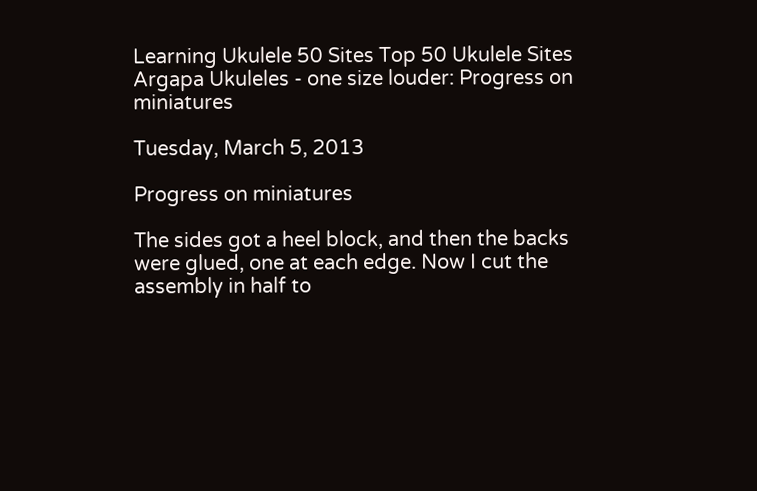Learning Ukulele 50 Sites Top 50 Ukulele Sites Argapa Ukuleles - one size louder: Progress on miniatures

Tuesday, March 5, 2013

Progress on miniatures

The sides got a heel block, and then the backs were glued, one at each edge. Now I cut the assembly in half to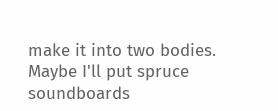make it into two bodies. Maybe I'll put spruce soundboards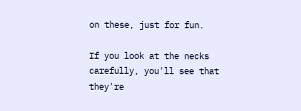on these, just for fun.

If you look at the necks carefully, you'll see that they're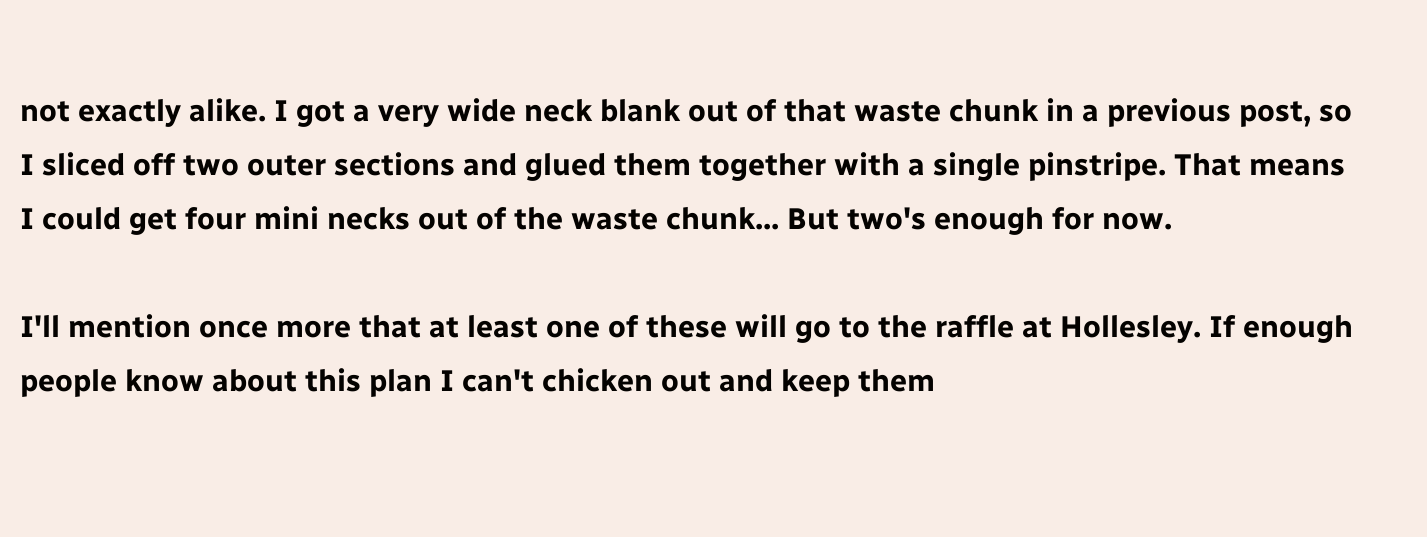not exactly alike. I got a very wide neck blank out of that waste chunk in a previous post, so I sliced off two outer sections and glued them together with a single pinstripe. That means I could get four mini necks out of the waste chunk... But two's enough for now.

I'll mention once more that at least one of these will go to the raffle at Hollesley. If enough people know about this plan I can't chicken out and keep them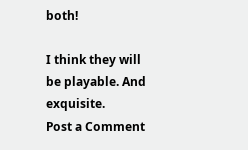both!

I think they will be playable. And exquisite.
Post a Comment